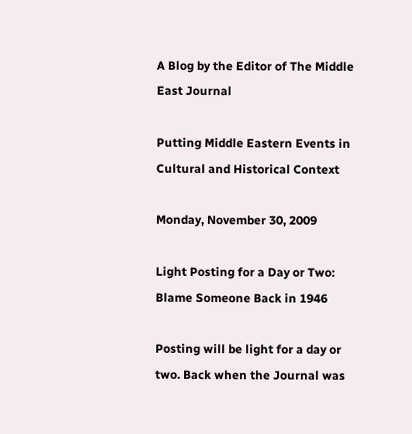A Blog by the Editor of The Middle East Journal

Putting Middle Eastern Events in Cultural and Historical Context

Monday, November 30, 2009

Light Posting for a Day or Two: Blame Someone Back in 1946

Posting will be light for a day or two. Back when the Journal was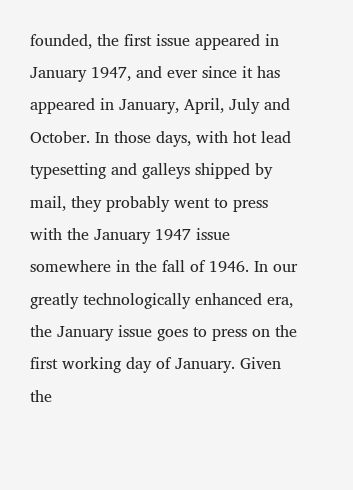founded, the first issue appeared in January 1947, and ever since it has appeared in January, April, July and October. In those days, with hot lead typesetting and galleys shipped by mail, they probably went to press with the January 1947 issue somewhere in the fall of 1946. In our greatly technologically enhanced era, the January issue goes to press on the first working day of January. Given the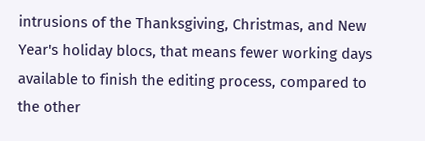intrusions of the Thanksgiving, Christmas, and New Year's holiday blocs, that means fewer working days available to finish the editing process, compared to the other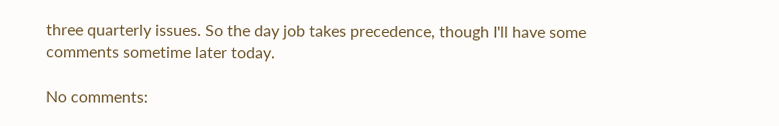three quarterly issues. So the day job takes precedence, though I'll have some comments sometime later today.

No comments: